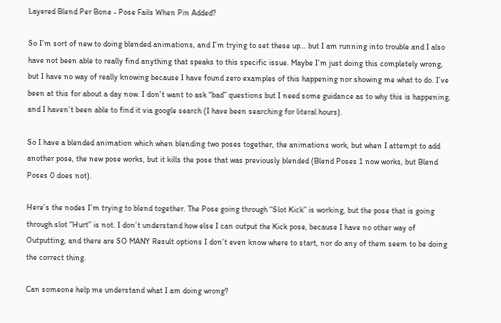Layered Blend Per Bone - Pose Fails When Pin Added?

So I’m sort of new to doing blended animations, and I’m trying to set these up… but I am running into trouble and I also have not been able to really find anything that speaks to this specific issue. Maybe I’m just doing this completely wrong, but I have no way of really knowing because I have found zero examples of this happening nor showing me what to do. I’ve been at this for about a day now. I don’t want to ask “bad” questions but I need some guidance as to why this is happening, and I haven’t been able to find it via google search (I have been searching for literal hours).

So I have a blended animation which when blending two poses together, the animations work, but when I attempt to add another pose, the new pose works, but it kills the pose that was previously blended (Blend Poses 1 now works, but Blend Poses 0 does not).

Here’s the nodes I’m trying to blend together. The Pose going through “Slot Kick” is working, but the pose that is going through slot “Hurt” is not. I don’t understand how else I can output the Kick pose, because I have no other way of Outputting, and there are SO MANY Result options I don’t even know where to start, nor do any of them seem to be doing the correct thing.

Can someone help me understand what I am doing wrong?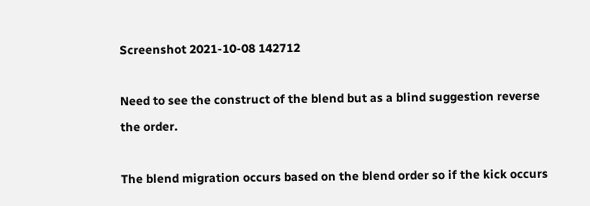Screenshot 2021-10-08 142712

Need to see the construct of the blend but as a blind suggestion reverse the order.

The blend migration occurs based on the blend order so if the kick occurs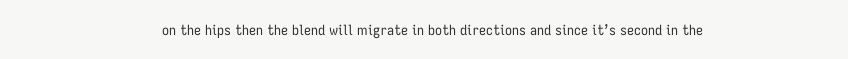on the hips then the blend will migrate in both directions and since it’s second in the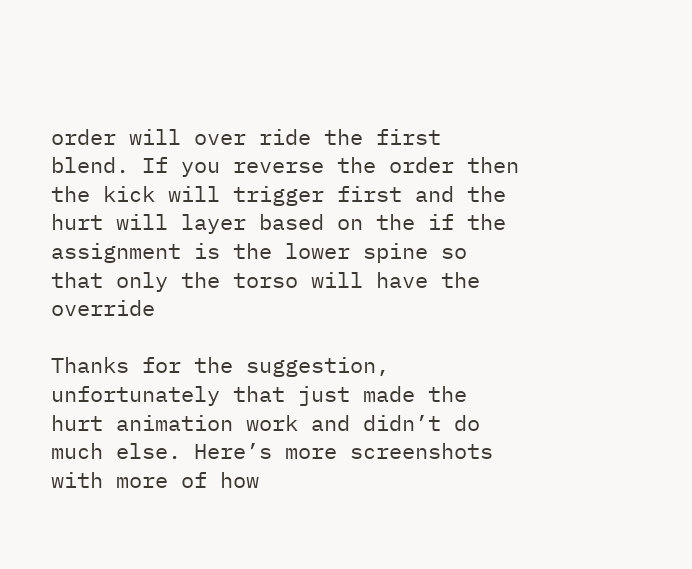order will over ride the first blend. If you reverse the order then the kick will trigger first and the hurt will layer based on the if the assignment is the lower spine so that only the torso will have the override

Thanks for the suggestion, unfortunately that just made the hurt animation work and didn’t do much else. Here’s more screenshots with more of how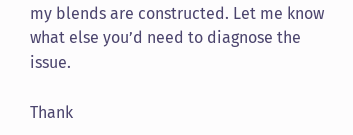my blends are constructed. Let me know what else you’d need to diagnose the issue.

Thank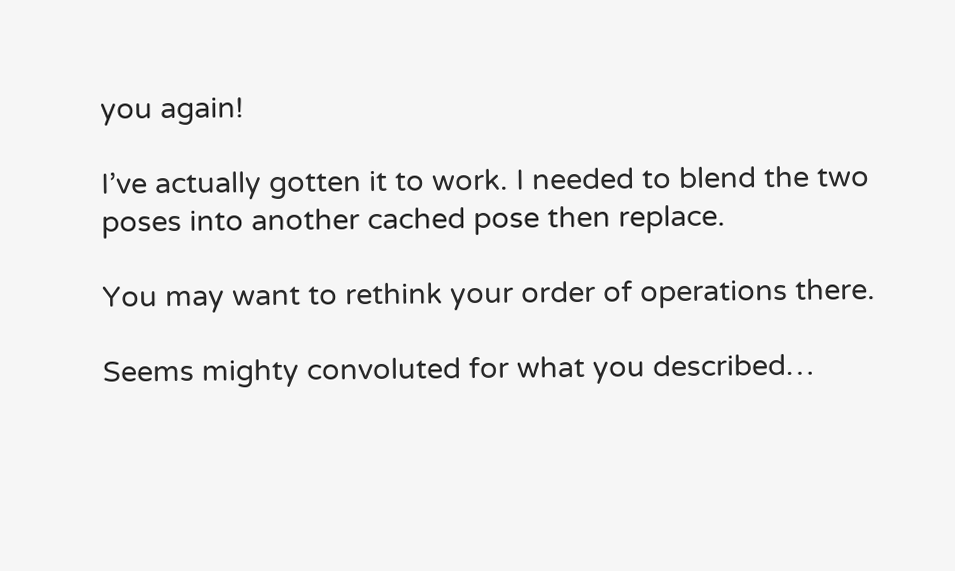you again!

I’ve actually gotten it to work. I needed to blend the two poses into another cached pose then replace.

You may want to rethink your order of operations there.

Seems mighty convoluted for what you described…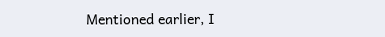Mentioned earlier, I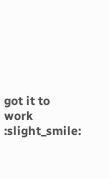got it to work :slight_smile: